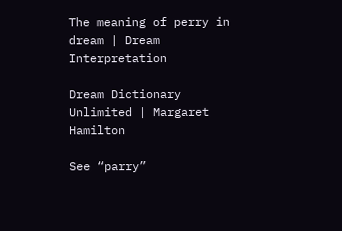The meaning of perry in dream | Dream Interpretation

Dream Dictionary Unlimited | Margaret Hamilton

See “parry”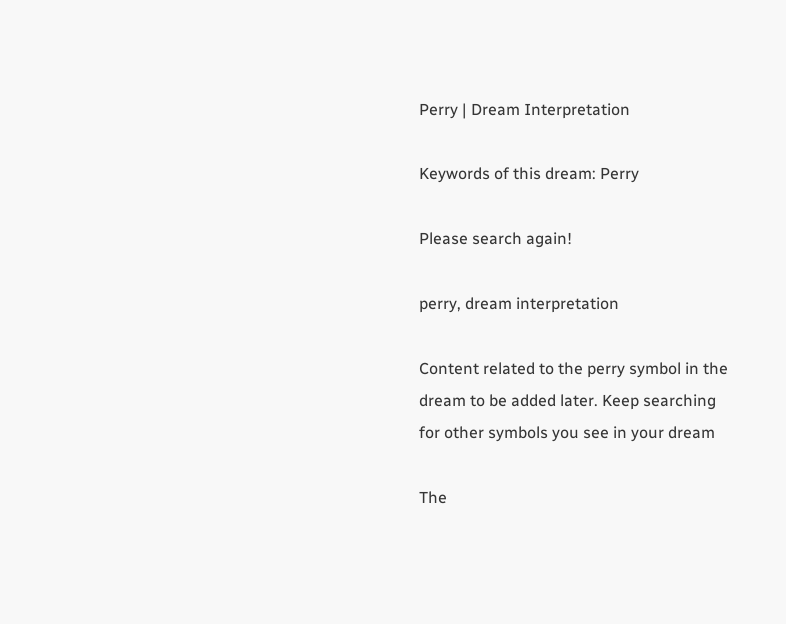Perry | Dream Interpretation

Keywords of this dream: Perry

Please search again!

perry, dream interpretation

Content related to the perry symbol in the dream to be added later. Keep searching for other symbols you see in your dream

The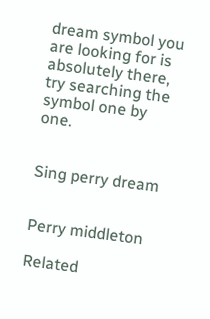dream symbol you are looking for is absolutely there, try searching the symbol one by one.


Sing perry dream


Perry middleton

Related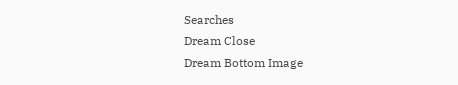Searches
Dream Close
Dream Bottom Image